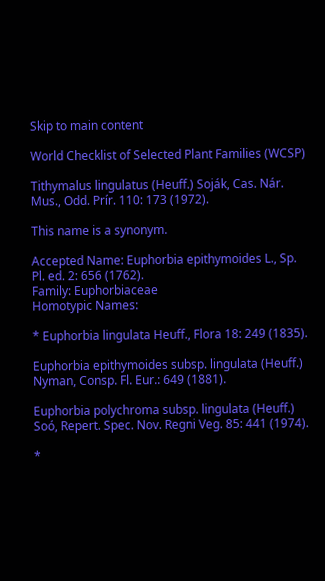Skip to main content

World Checklist of Selected Plant Families (WCSP)

Tithymalus lingulatus (Heuff.) Soják, Cas. Nár. Mus., Odd. Prír. 110: 173 (1972).

This name is a synonym.

Accepted Name: Euphorbia epithymoides L., Sp. Pl. ed. 2: 656 (1762).
Family: Euphorbiaceae
Homotypic Names:

* Euphorbia lingulata Heuff., Flora 18: 249 (1835).

Euphorbia epithymoides subsp. lingulata (Heuff.) Nyman, Consp. Fl. Eur.: 649 (1881).

Euphorbia polychroma subsp. lingulata (Heuff.) Soó, Repert. Spec. Nov. Regni Veg. 85: 441 (1974).

*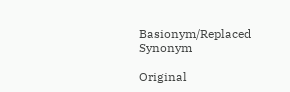Basionym/Replaced Synonym

Original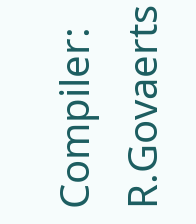Compiler: R.Govaerts